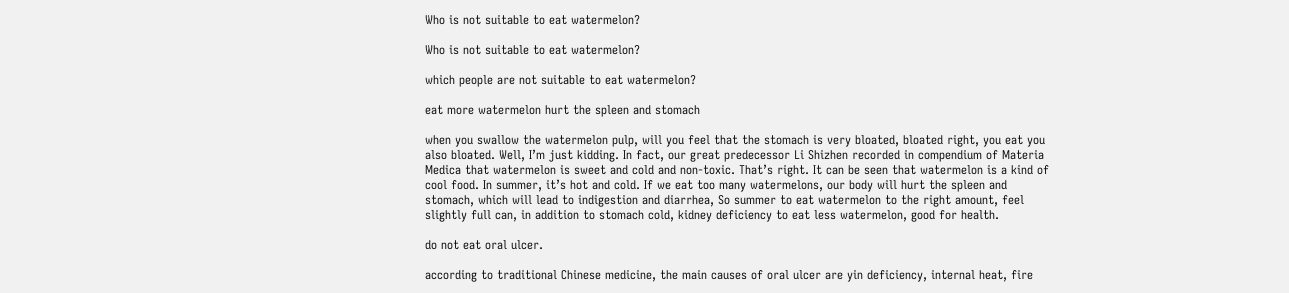Who is not suitable to eat watermelon?

Who is not suitable to eat watermelon?

which people are not suitable to eat watermelon?

eat more watermelon hurt the spleen and stomach

when you swallow the watermelon pulp, will you feel that the stomach is very bloated, bloated right, you eat you also bloated. Well, I’m just kidding. In fact, our great predecessor Li Shizhen recorded in compendium of Materia Medica that watermelon is sweet and cold and non-toxic. That’s right. It can be seen that watermelon is a kind of cool food. In summer, it’s hot and cold. If we eat too many watermelons, our body will hurt the spleen and stomach, which will lead to indigestion and diarrhea, So summer to eat watermelon to the right amount, feel slightly full can, in addition to stomach cold, kidney deficiency to eat less watermelon, good for health.

do not eat oral ulcer.

according to traditional Chinese medicine, the main causes of oral ulcer are yin deficiency, internal heat, fire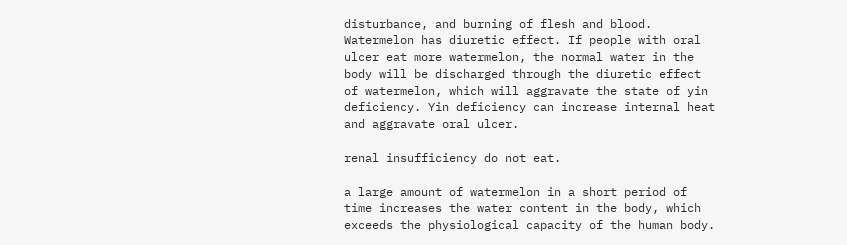disturbance, and burning of flesh and blood. Watermelon has diuretic effect. If people with oral ulcer eat more watermelon, the normal water in the body will be discharged through the diuretic effect of watermelon, which will aggravate the state of yin deficiency. Yin deficiency can increase internal heat and aggravate oral ulcer.

renal insufficiency do not eat.

a large amount of watermelon in a short period of time increases the water content in the body, which exceeds the physiological capacity of the human body.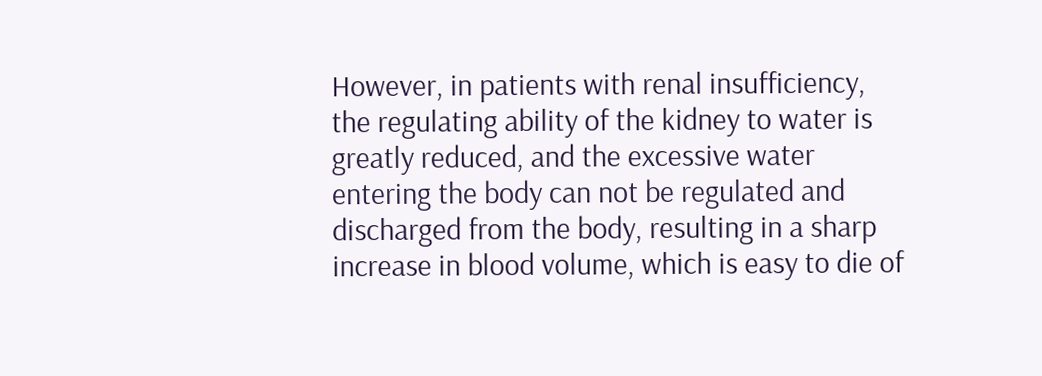However, in patients with renal insufficiency, the regulating ability of the kidney to water is greatly reduced, and the excessive water entering the body can not be regulated and discharged from the body, resulting in a sharp increase in blood volume, which is easy to die of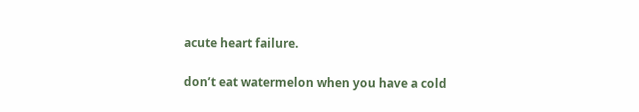acute heart failure.

don’t eat watermelon when you have a cold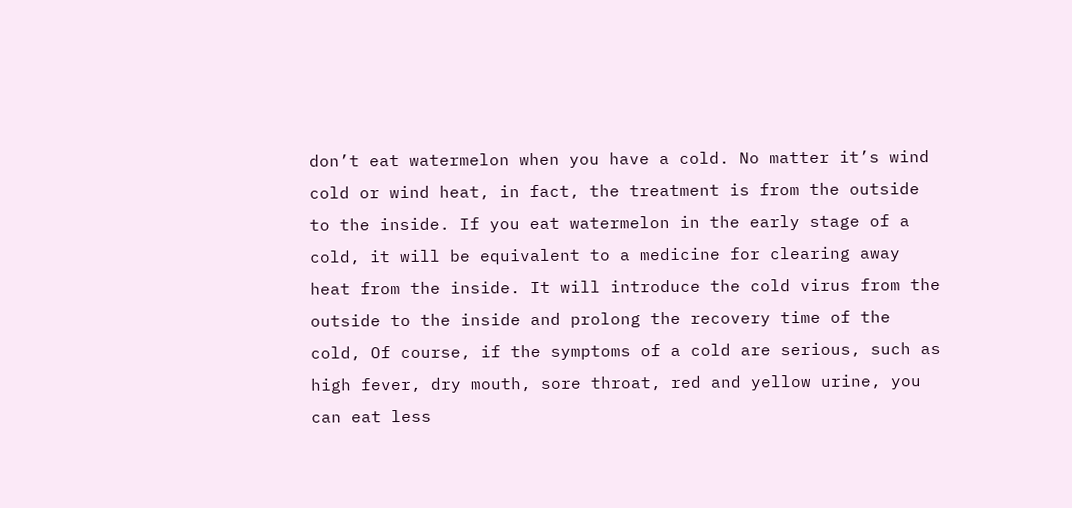don’t eat watermelon when you have a cold. No matter it’s wind cold or wind heat, in fact, the treatment is from the outside to the inside. If you eat watermelon in the early stage of a cold, it will be equivalent to a medicine for clearing away heat from the inside. It will introduce the cold virus from the outside to the inside and prolong the recovery time of the cold, Of course, if the symptoms of a cold are serious, such as high fever, dry mouth, sore throat, red and yellow urine, you can eat less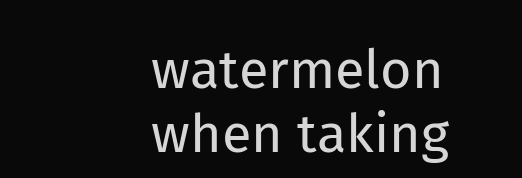watermelon when taking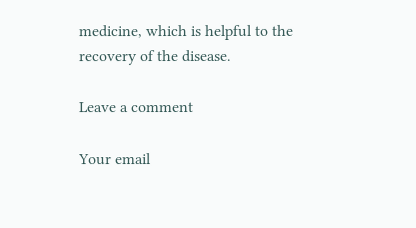medicine, which is helpful to the recovery of the disease.

Leave a comment

Your email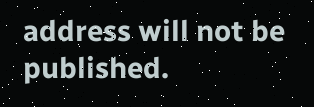address will not be published.